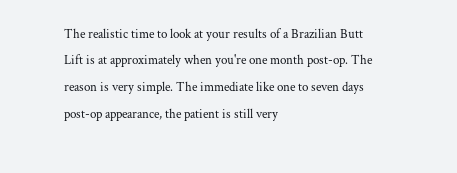The realistic time to look at your results of a Brazilian Butt Lift is at approximately when you're one month post-op. The reason is very simple. The immediate like one to seven days post-op appearance, the patient is still very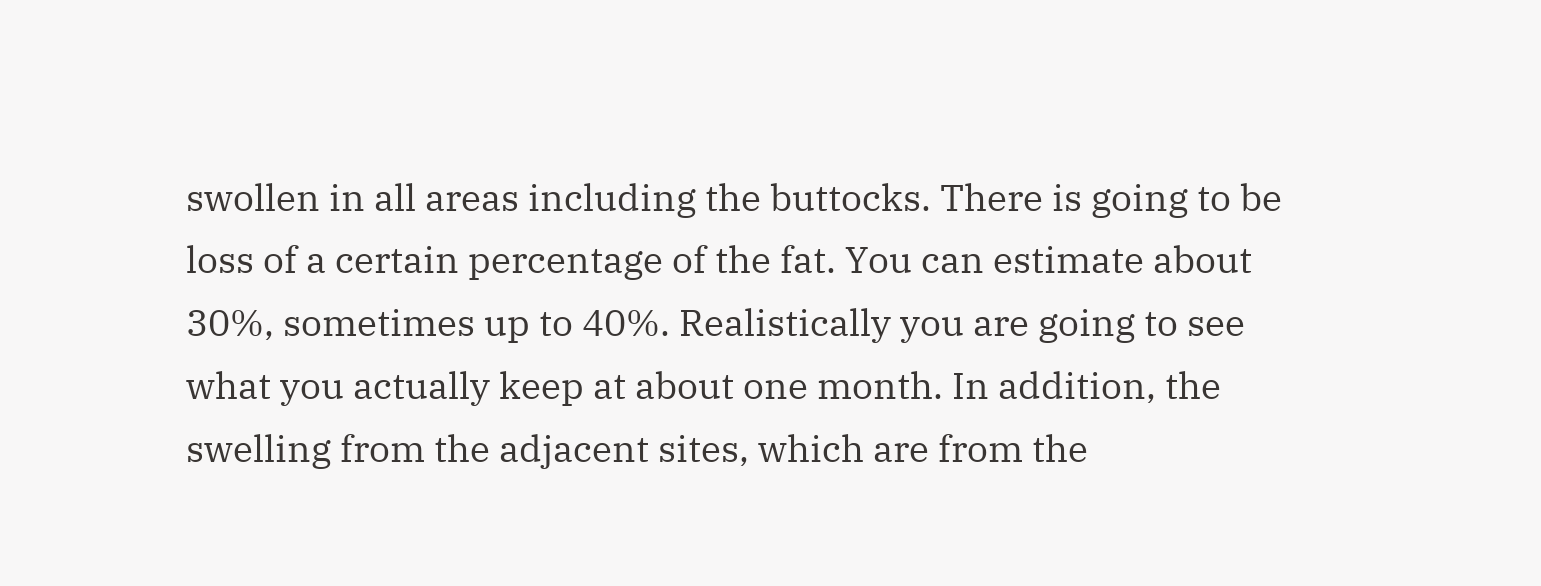swollen in all areas including the buttocks. There is going to be loss of a certain percentage of the fat. You can estimate about 30%, sometimes up to 40%. Realistically you are going to see what you actually keep at about one month. In addition, the swelling from the adjacent sites, which are from the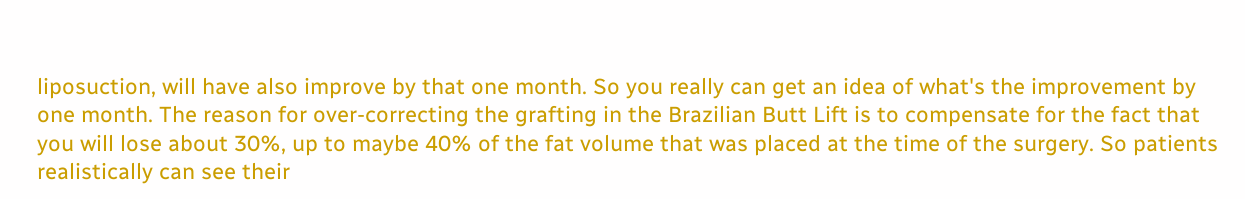liposuction, will have also improve by that one month. So you really can get an idea of what's the improvement by one month. The reason for over-correcting the grafting in the Brazilian Butt Lift is to compensate for the fact that you will lose about 30%, up to maybe 40% of the fat volume that was placed at the time of the surgery. So patients realistically can see their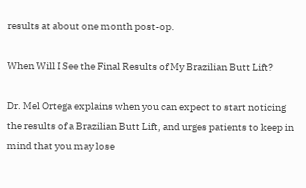results at about one month post-op.

When Will I See the Final Results of My Brazilian Butt Lift?

Dr. Mel Ortega explains when you can expect to start noticing the results of a Brazilian Butt Lift, and urges patients to keep in mind that you may lose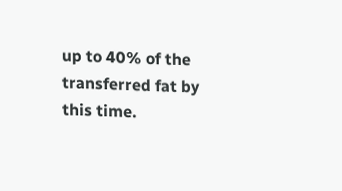up to 40% of the transferred fat by this time.